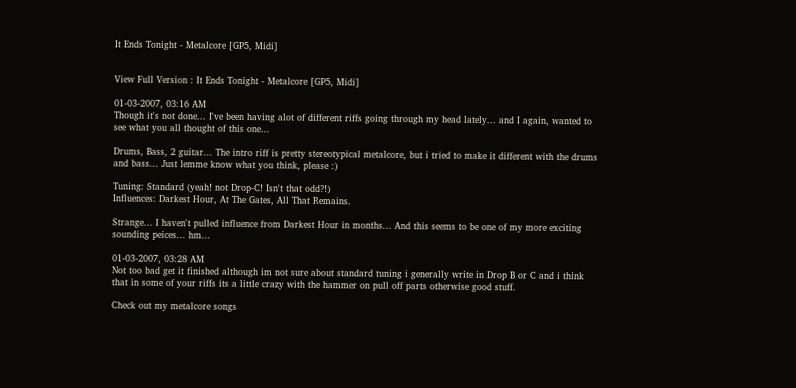It Ends Tonight - Metalcore [GP5, Midi]


View Full Version : It Ends Tonight - Metalcore [GP5, Midi]

01-03-2007, 03:16 AM
Though it's not done... I've been having alot of different riffs going through my head lately... and I again, wanted to see what you all thought of this one...

Drums, Bass, 2 guitar... The intro riff is pretty stereotypical metalcore, but i tried to make it different with the drums and bass... Just lemme know what you think, please :)

Tuning: Standard (yeah! not Drop-C! Isn't that odd?!)
Influences: Darkest Hour, At The Gates, All That Remains.

Strange... I haven't pulled influence from Darkest Hour in months... And this seems to be one of my more exciting sounding peices... hm...

01-03-2007, 03:28 AM
Not too bad get it finished although im not sure about standard tuning i generally write in Drop B or C and i think that in some of your riffs its a little crazy with the hammer on pull off parts otherwise good stuff.

Check out my metalcore songs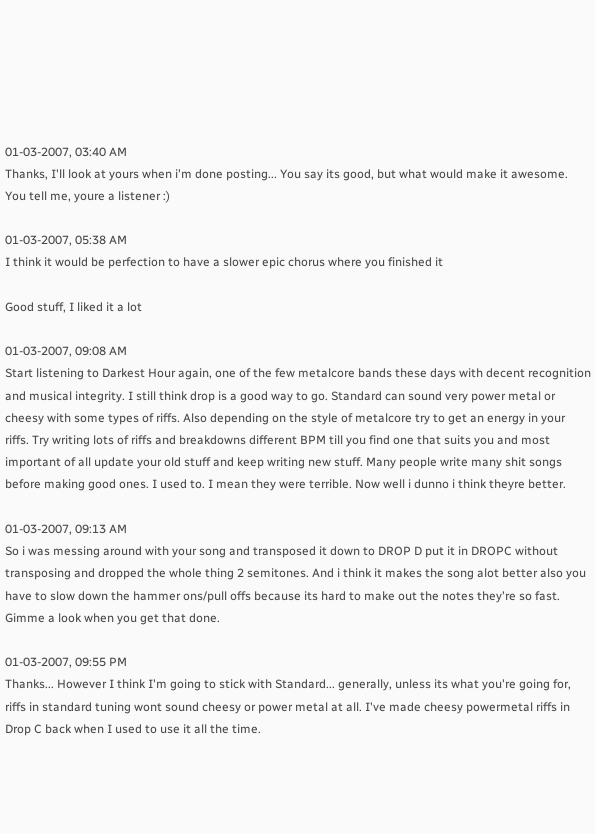01-03-2007, 03:40 AM
Thanks, I'll look at yours when i'm done posting... You say its good, but what would make it awesome. You tell me, youre a listener :)

01-03-2007, 05:38 AM
I think it would be perfection to have a slower epic chorus where you finished it

Good stuff, I liked it a lot

01-03-2007, 09:08 AM
Start listening to Darkest Hour again, one of the few metalcore bands these days with decent recognition and musical integrity. I still think drop is a good way to go. Standard can sound very power metal or cheesy with some types of riffs. Also depending on the style of metalcore try to get an energy in your riffs. Try writing lots of riffs and breakdowns different BPM till you find one that suits you and most important of all update your old stuff and keep writing new stuff. Many people write many shit songs before making good ones. I used to. I mean they were terrible. Now well i dunno i think theyre better.

01-03-2007, 09:13 AM
So i was messing around with your song and transposed it down to DROP D put it in DROPC without transposing and dropped the whole thing 2 semitones. And i think it makes the song alot better also you have to slow down the hammer ons/pull offs because its hard to make out the notes they're so fast. Gimme a look when you get that done.

01-03-2007, 09:55 PM
Thanks... However I think I'm going to stick with Standard... generally, unless its what you're going for, riffs in standard tuning wont sound cheesy or power metal at all. I've made cheesy powermetal riffs in Drop C back when I used to use it all the time.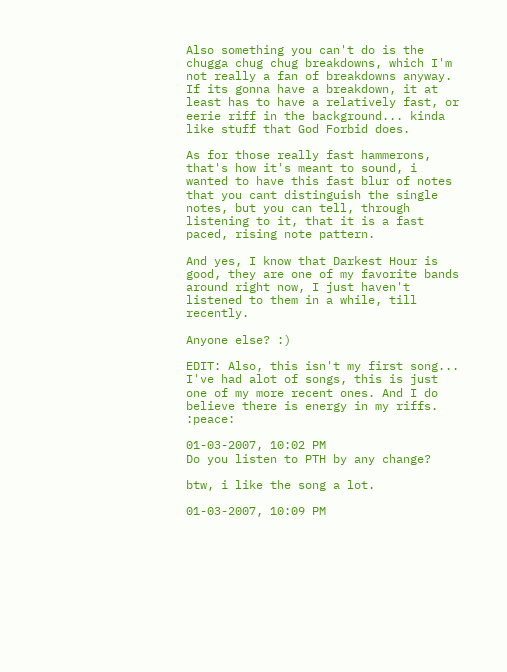Also something you can't do is the chugga chug chug breakdowns, which I'm not really a fan of breakdowns anyway. If its gonna have a breakdown, it at least has to have a relatively fast, or eerie riff in the background... kinda like stuff that God Forbid does.

As for those really fast hammerons, that's how it's meant to sound, i wanted to have this fast blur of notes that you cant distinguish the single notes, but you can tell, through listening to it, that it is a fast paced, rising note pattern.

And yes, I know that Darkest Hour is good, they are one of my favorite bands around right now, I just haven't listened to them in a while, till recently.

Anyone else? :)

EDIT: Also, this isn't my first song... I've had alot of songs, this is just one of my more recent ones. And I do believe there is energy in my riffs. :peace:

01-03-2007, 10:02 PM
Do you listen to PTH by any change?

btw, i like the song a lot.

01-03-2007, 10:09 PM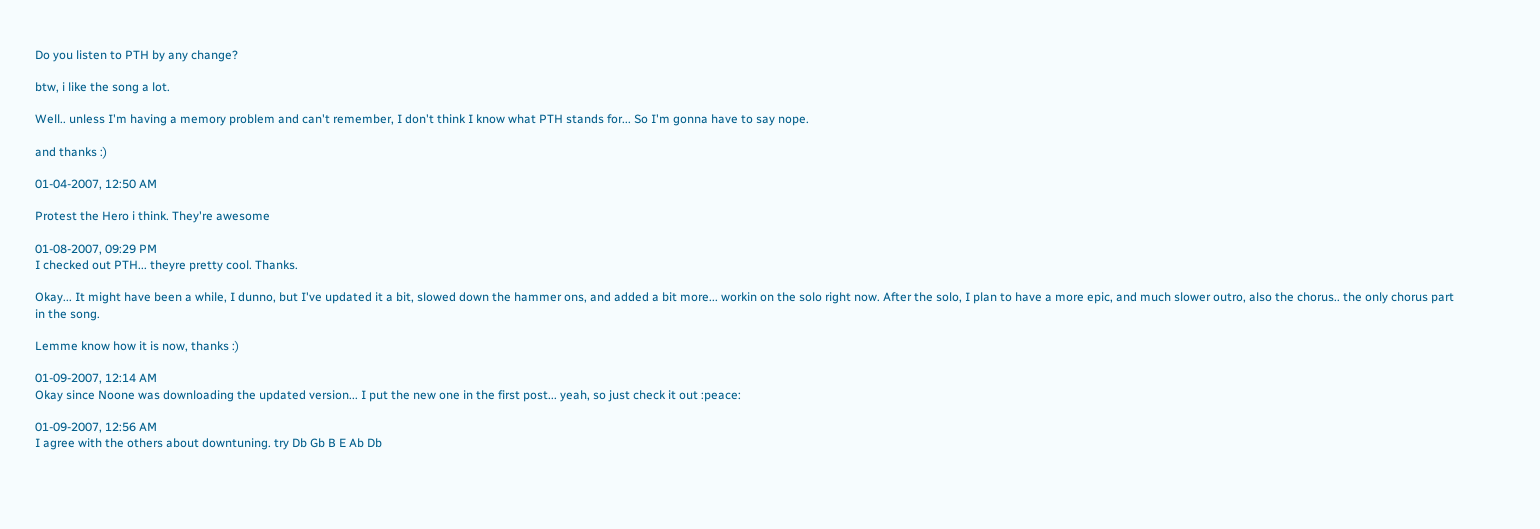Do you listen to PTH by any change?

btw, i like the song a lot.

Well.. unless I'm having a memory problem and can't remember, I don't think I know what PTH stands for... So I'm gonna have to say nope.

and thanks :)

01-04-2007, 12:50 AM

Protest the Hero i think. They're awesome

01-08-2007, 09:29 PM
I checked out PTH... theyre pretty cool. Thanks.

Okay... It might have been a while, I dunno, but I've updated it a bit, slowed down the hammer ons, and added a bit more... workin on the solo right now. After the solo, I plan to have a more epic, and much slower outro, also the chorus.. the only chorus part in the song.

Lemme know how it is now, thanks :)

01-09-2007, 12:14 AM
Okay since Noone was downloading the updated version... I put the new one in the first post... yeah, so just check it out :peace:

01-09-2007, 12:56 AM
I agree with the others about downtuning. try Db Gb B E Ab Db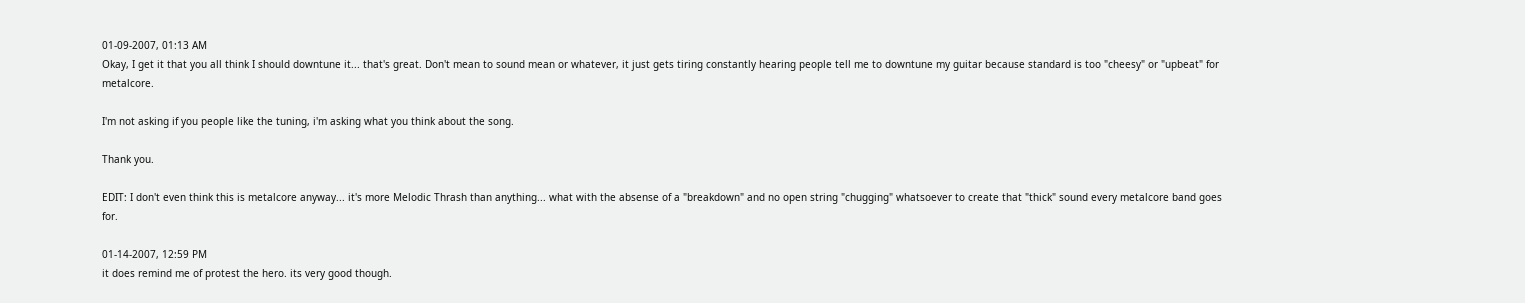01-09-2007, 01:13 AM
Okay, I get it that you all think I should downtune it... that's great. Don't mean to sound mean or whatever, it just gets tiring constantly hearing people tell me to downtune my guitar because standard is too "cheesy" or "upbeat" for metalcore.

I'm not asking if you people like the tuning, i'm asking what you think about the song.

Thank you.

EDIT: I don't even think this is metalcore anyway... it's more Melodic Thrash than anything... what with the absense of a "breakdown" and no open string "chugging" whatsoever to create that "thick" sound every metalcore band goes for.

01-14-2007, 12:59 PM
it does remind me of protest the hero. its very good though.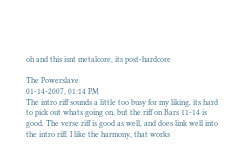oh and this isnt metalcore, its post-hardcore

The Powerslave
01-14-2007, 01:14 PM
The intro riff sounds a little too busy for my liking, its hard to pick out whats going on, but the riff on Bars 11-14 is good. The verse riff is good as well, and does link well into the intro riff. I like the harmony, that works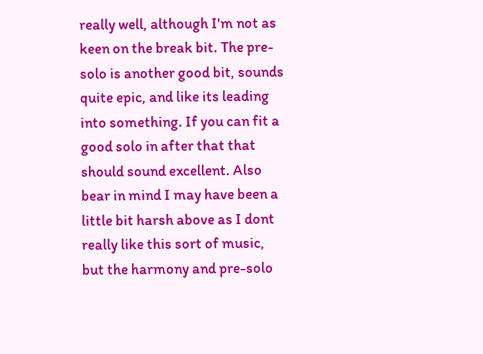really well, although I'm not as keen on the break bit. The pre-solo is another good bit, sounds quite epic, and like its leading into something. If you can fit a good solo in after that that should sound excellent. Also bear in mind I may have been a little bit harsh above as I dont really like this sort of music, but the harmony and pre-solo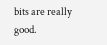bits are really good.